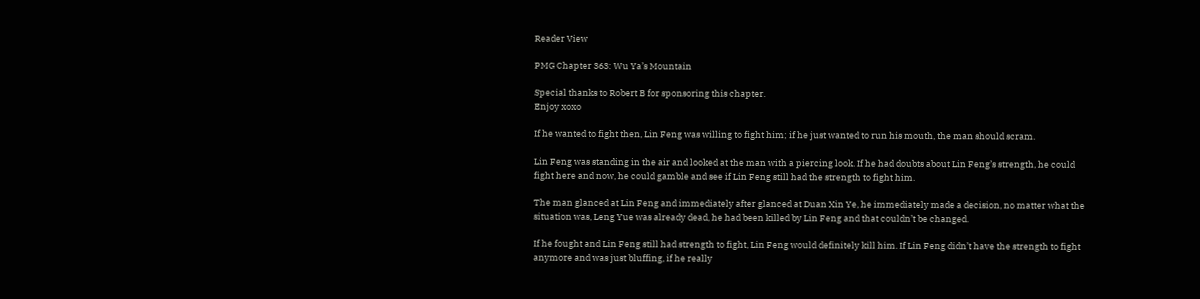Reader View

PMG Chapter 363: Wu Ya’s Mountain

Special thanks to Robert B for sponsoring this chapter.
Enjoy xoxo

If he wanted to fight then, Lin Feng was willing to fight him; if he just wanted to run his mouth, the man should scram.

Lin Feng was standing in the air and looked at the man with a piercing look. If he had doubts about Lin Feng’s strength, he could fight here and now, he could gamble and see if Lin Feng still had the strength to fight him.

The man glanced at Lin Feng and immediately after glanced at Duan Xin Ye, he immediately made a decision, no matter what the situation was, Leng Yue was already dead, he had been killed by Lin Feng and that couldn’t be changed.

If he fought and Lin Feng still had strength to fight, Lin Feng would definitely kill him. If Lin Feng didn’t have the strength to fight anymore and was just bluffing, if he really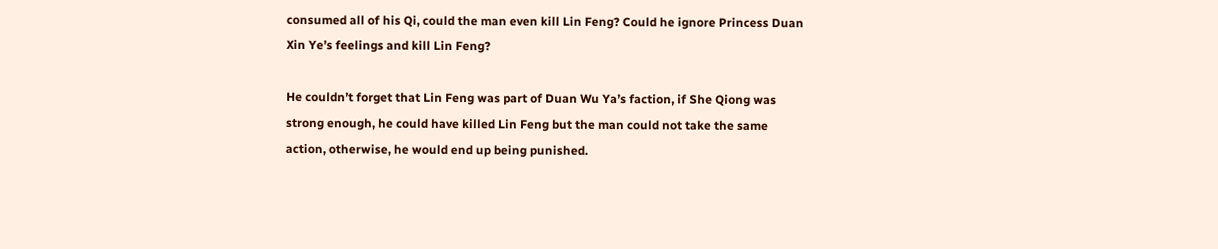consumed all of his Qi, could the man even kill Lin Feng? Could he ignore Princess Duan Xin Ye’s feelings and kill Lin Feng?

He couldn’t forget that Lin Feng was part of Duan Wu Ya’s faction, if She Qiong was strong enough, he could have killed Lin Feng but the man could not take the same action, otherwise, he would end up being punished.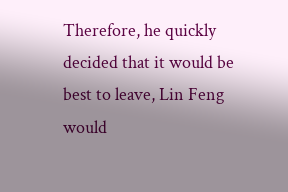Therefore, he quickly decided that it would be best to leave, Lin Feng would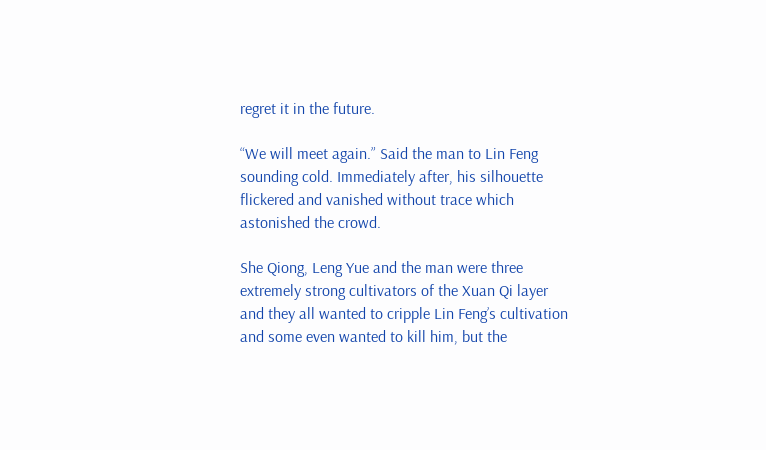regret it in the future.

“We will meet again.” Said the man to Lin Feng sounding cold. Immediately after, his silhouette flickered and vanished without trace which astonished the crowd.

She Qiong, Leng Yue and the man were three extremely strong cultivators of the Xuan Qi layer and they all wanted to cripple Lin Feng’s cultivation and some even wanted to kill him, but the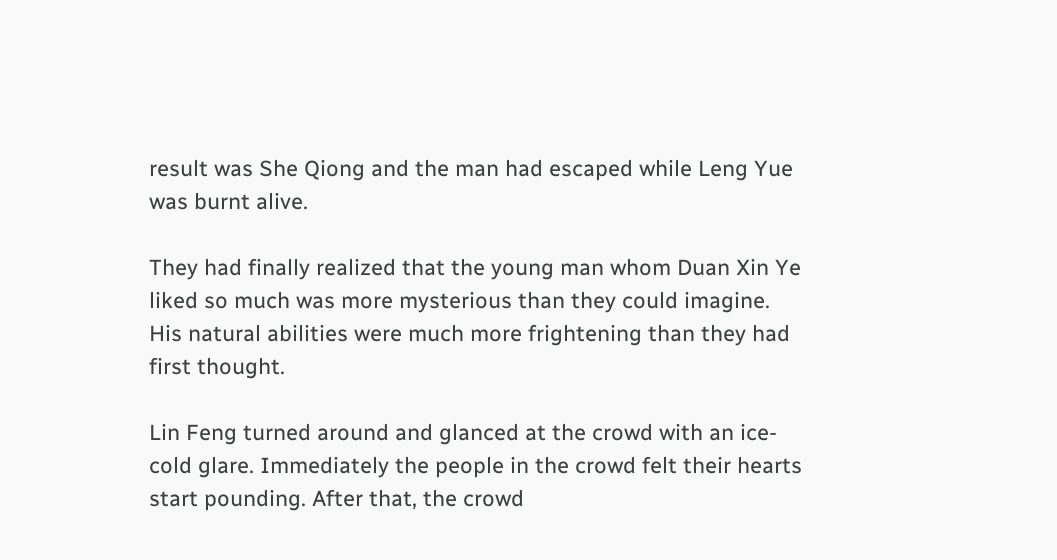result was She Qiong and the man had escaped while Leng Yue was burnt alive.

They had finally realized that the young man whom Duan Xin Ye liked so much was more mysterious than they could imagine. His natural abilities were much more frightening than they had first thought.

Lin Feng turned around and glanced at the crowd with an ice-cold glare. Immediately the people in the crowd felt their hearts start pounding. After that, the crowd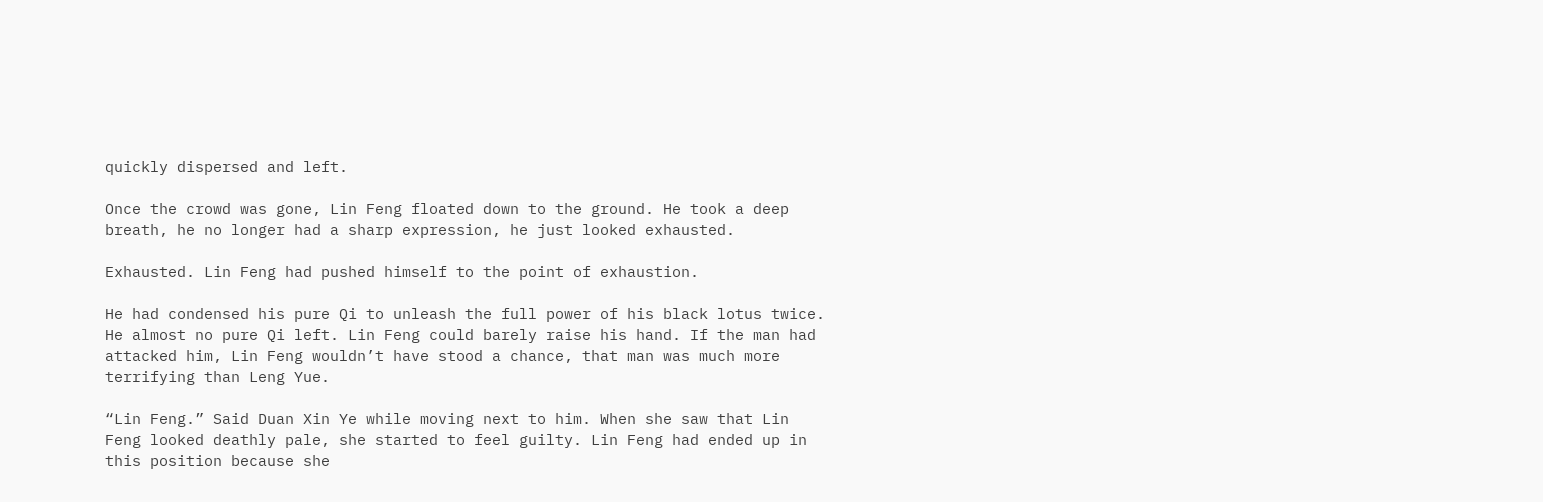quickly dispersed and left.

Once the crowd was gone, Lin Feng floated down to the ground. He took a deep breath, he no longer had a sharp expression, he just looked exhausted.

Exhausted. Lin Feng had pushed himself to the point of exhaustion.

He had condensed his pure Qi to unleash the full power of his black lotus twice. He almost no pure Qi left. Lin Feng could barely raise his hand. If the man had attacked him, Lin Feng wouldn’t have stood a chance, that man was much more terrifying than Leng Yue.

“Lin Feng.” Said Duan Xin Ye while moving next to him. When she saw that Lin Feng looked deathly pale, she started to feel guilty. Lin Feng had ended up in this position because she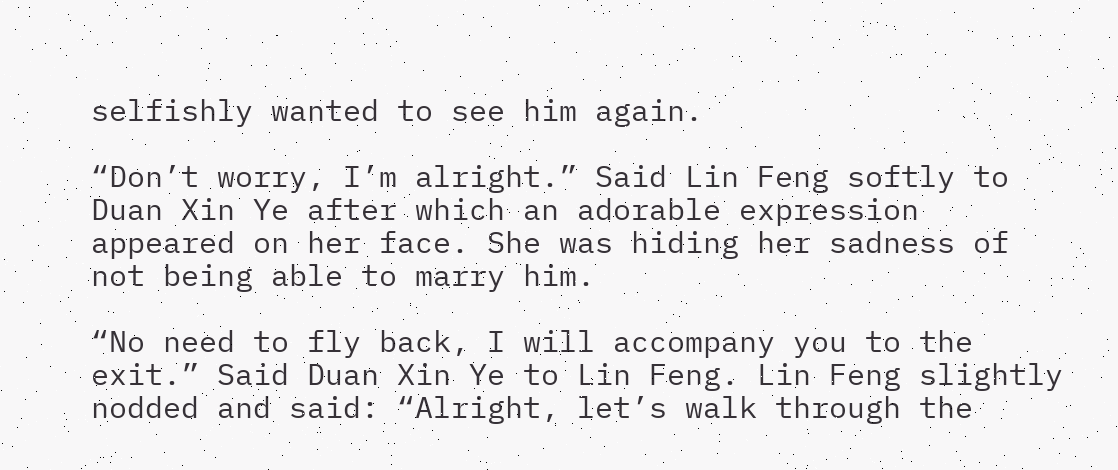selfishly wanted to see him again.

“Don’t worry, I’m alright.” Said Lin Feng softly to Duan Xin Ye after which an adorable expression appeared on her face. She was hiding her sadness of not being able to marry him.

“No need to fly back, I will accompany you to the exit.” Said Duan Xin Ye to Lin Feng. Lin Feng slightly nodded and said: “Alright, let’s walk through the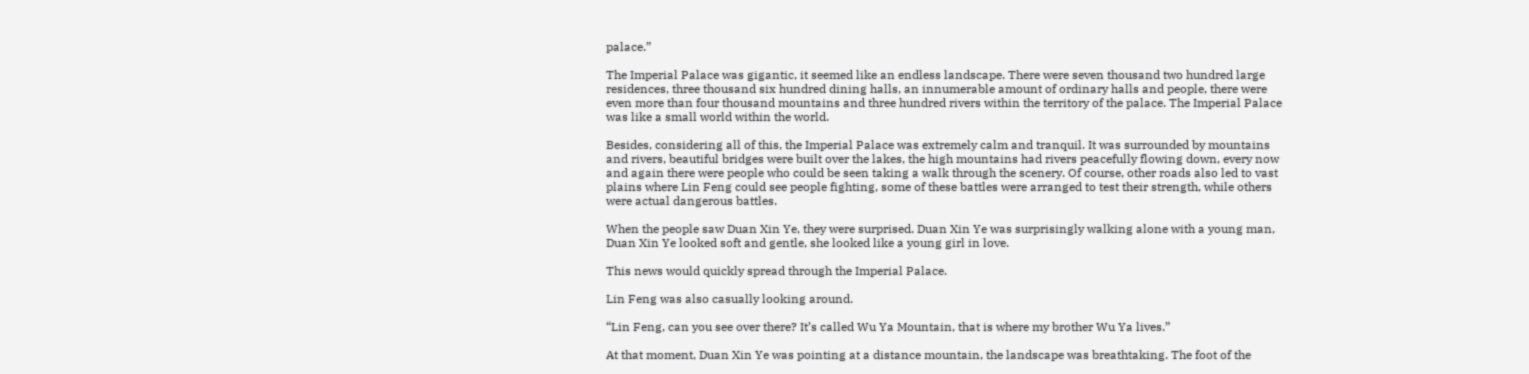palace.”

The Imperial Palace was gigantic, it seemed like an endless landscape. There were seven thousand two hundred large residences, three thousand six hundred dining halls, an innumerable amount of ordinary halls and people, there were even more than four thousand mountains and three hundred rivers within the territory of the palace. The Imperial Palace was like a small world within the world.

Besides, considering all of this, the Imperial Palace was extremely calm and tranquil. It was surrounded by mountains and rivers, beautiful bridges were built over the lakes, the high mountains had rivers peacefully flowing down, every now and again there were people who could be seen taking a walk through the scenery. Of course, other roads also led to vast plains where Lin Feng could see people fighting, some of these battles were arranged to test their strength, while others were actual dangerous battles.

When the people saw Duan Xin Ye, they were surprised. Duan Xin Ye was surprisingly walking alone with a young man, Duan Xin Ye looked soft and gentle, she looked like a young girl in love.

This news would quickly spread through the Imperial Palace.

Lin Feng was also casually looking around.

“Lin Feng, can you see over there? It’s called Wu Ya Mountain, that is where my brother Wu Ya lives.”

At that moment, Duan Xin Ye was pointing at a distance mountain, the landscape was breathtaking. The foot of the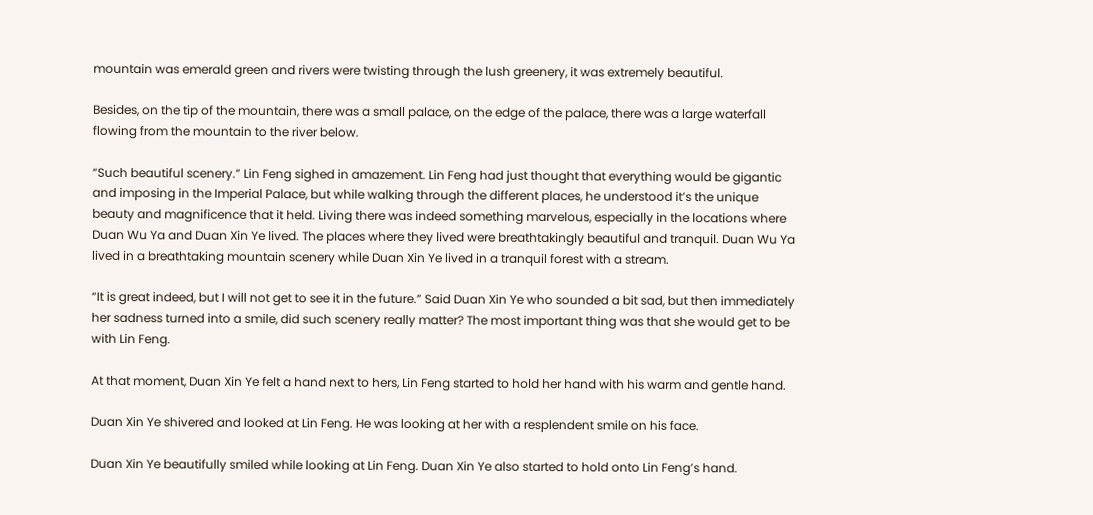mountain was emerald green and rivers were twisting through the lush greenery, it was extremely beautiful.

Besides, on the tip of the mountain, there was a small palace, on the edge of the palace, there was a large waterfall flowing from the mountain to the river below.

“Such beautiful scenery.” Lin Feng sighed in amazement. Lin Feng had just thought that everything would be gigantic and imposing in the Imperial Palace, but while walking through the different places, he understood it’s the unique beauty and magnificence that it held. Living there was indeed something marvelous, especially in the locations where Duan Wu Ya and Duan Xin Ye lived. The places where they lived were breathtakingly beautiful and tranquil. Duan Wu Ya lived in a breathtaking mountain scenery while Duan Xin Ye lived in a tranquil forest with a stream.

“It is great indeed, but I will not get to see it in the future.” Said Duan Xin Ye who sounded a bit sad, but then immediately her sadness turned into a smile, did such scenery really matter? The most important thing was that she would get to be with Lin Feng.

At that moment, Duan Xin Ye felt a hand next to hers, Lin Feng started to hold her hand with his warm and gentle hand.

Duan Xin Ye shivered and looked at Lin Feng. He was looking at her with a resplendent smile on his face.

Duan Xin Ye beautifully smiled while looking at Lin Feng. Duan Xin Ye also started to hold onto Lin Feng’s hand.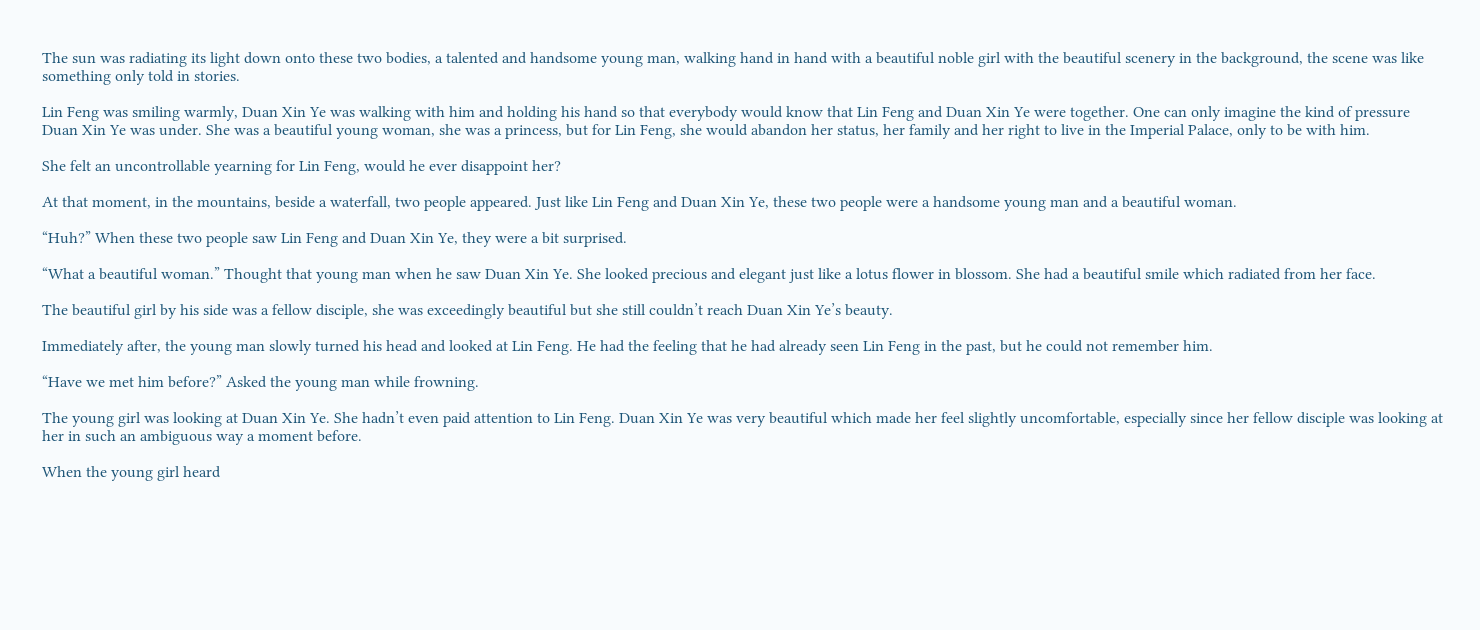The sun was radiating its light down onto these two bodies, a talented and handsome young man, walking hand in hand with a beautiful noble girl with the beautiful scenery in the background, the scene was like something only told in stories.

Lin Feng was smiling warmly, Duan Xin Ye was walking with him and holding his hand so that everybody would know that Lin Feng and Duan Xin Ye were together. One can only imagine the kind of pressure Duan Xin Ye was under. She was a beautiful young woman, she was a princess, but for Lin Feng, she would abandon her status, her family and her right to live in the Imperial Palace, only to be with him.

She felt an uncontrollable yearning for Lin Feng, would he ever disappoint her?

At that moment, in the mountains, beside a waterfall, two people appeared. Just like Lin Feng and Duan Xin Ye, these two people were a handsome young man and a beautiful woman.

“Huh?” When these two people saw Lin Feng and Duan Xin Ye, they were a bit surprised.

“What a beautiful woman.” Thought that young man when he saw Duan Xin Ye. She looked precious and elegant just like a lotus flower in blossom. She had a beautiful smile which radiated from her face.

The beautiful girl by his side was a fellow disciple, she was exceedingly beautiful but she still couldn’t reach Duan Xin Ye’s beauty.

Immediately after, the young man slowly turned his head and looked at Lin Feng. He had the feeling that he had already seen Lin Feng in the past, but he could not remember him.

“Have we met him before?” Asked the young man while frowning.

The young girl was looking at Duan Xin Ye. She hadn’t even paid attention to Lin Feng. Duan Xin Ye was very beautiful which made her feel slightly uncomfortable, especially since her fellow disciple was looking at her in such an ambiguous way a moment before.

When the young girl heard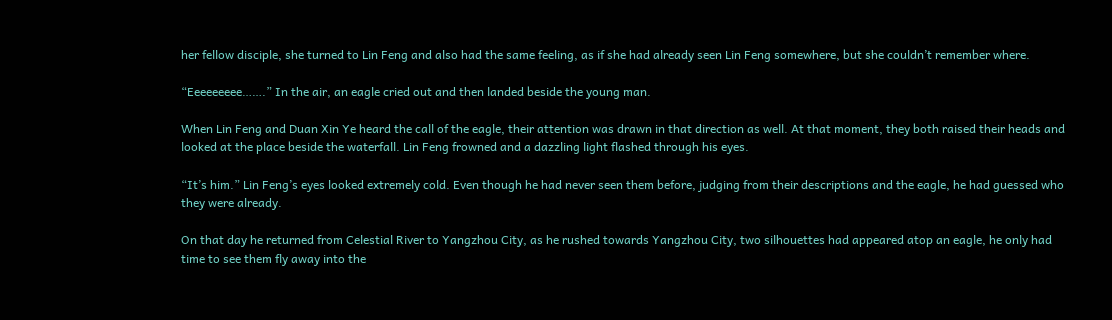her fellow disciple, she turned to Lin Feng and also had the same feeling, as if she had already seen Lin Feng somewhere, but she couldn’t remember where.

“Eeeeeeeee…….” In the air, an eagle cried out and then landed beside the young man.

When Lin Feng and Duan Xin Ye heard the call of the eagle, their attention was drawn in that direction as well. At that moment, they both raised their heads and looked at the place beside the waterfall. Lin Feng frowned and a dazzling light flashed through his eyes.

“It’s him.” Lin Feng’s eyes looked extremely cold. Even though he had never seen them before, judging from their descriptions and the eagle, he had guessed who they were already.

On that day he returned from Celestial River to Yangzhou City, as he rushed towards Yangzhou City, two silhouettes had appeared atop an eagle, he only had time to see them fly away into the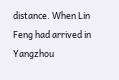distance. When Lin Feng had arrived in Yangzhou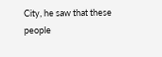City, he saw that these people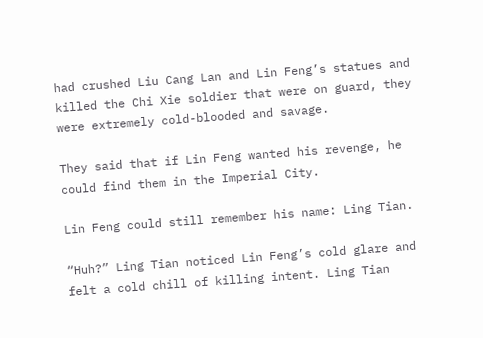had crushed Liu Cang Lan and Lin Feng’s statues and killed the Chi Xie soldier that were on guard, they were extremely cold-blooded and savage.

They said that if Lin Feng wanted his revenge, he could find them in the Imperial City.

Lin Feng could still remember his name: Ling Tian.

“Huh?” Ling Tian noticed Lin Feng’s cold glare and felt a cold chill of killing intent. Ling Tian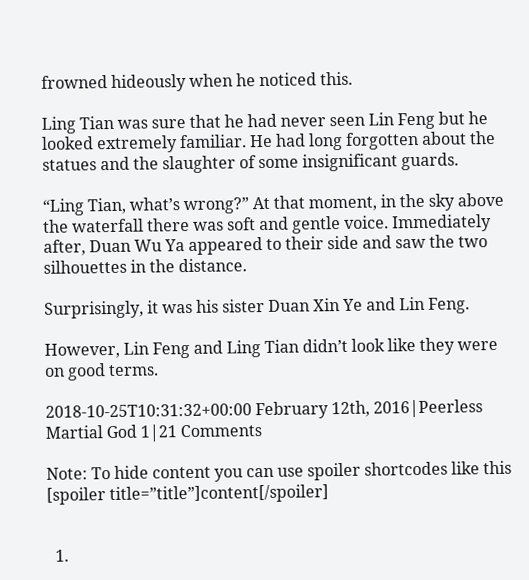frowned hideously when he noticed this.

Ling Tian was sure that he had never seen Lin Feng but he looked extremely familiar. He had long forgotten about the statues and the slaughter of some insignificant guards.

“Ling Tian, what’s wrong?” At that moment, in the sky above the waterfall there was soft and gentle voice. Immediately after, Duan Wu Ya appeared to their side and saw the two silhouettes in the distance.

Surprisingly, it was his sister Duan Xin Ye and Lin Feng.

However, Lin Feng and Ling Tian didn’t look like they were on good terms.

2018-10-25T10:31:32+00:00 February 12th, 2016|Peerless Martial God 1|21 Comments

Note: To hide content you can use spoiler shortcodes like this [spoiler title=”title”]content[/spoiler]


  1.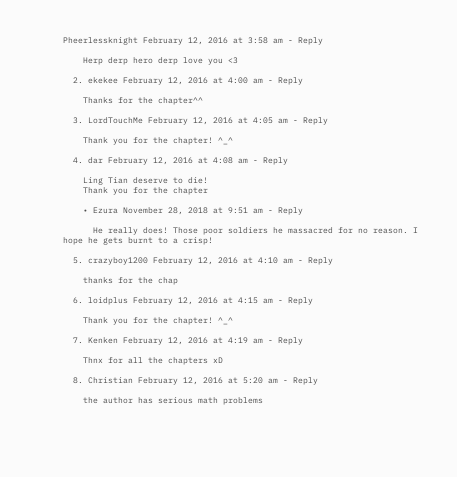Pheerlessknight February 12, 2016 at 3:58 am - Reply

    Herp derp hero derp love you <3

  2. ekekee February 12, 2016 at 4:00 am - Reply

    Thanks for the chapter^^

  3. LordTouchMe February 12, 2016 at 4:05 am - Reply

    Thank you for the chapter! ^_^

  4. dar February 12, 2016 at 4:08 am - Reply

    Ling Tian deserve to die!
    Thank you for the chapter

    • Ezura November 28, 2018 at 9:51 am - Reply

      He really does! Those poor soldiers he massacred for no reason. I hope he gets burnt to a crisp!

  5. crazyboy1200 February 12, 2016 at 4:10 am - Reply

    thanks for the chap

  6. loidplus February 12, 2016 at 4:15 am - Reply

    Thank you for the chapter! ^_^

  7. Kenken February 12, 2016 at 4:19 am - Reply

    Thnx for all the chapters xD

  8. Christian February 12, 2016 at 5:20 am - Reply

    the author has serious math problems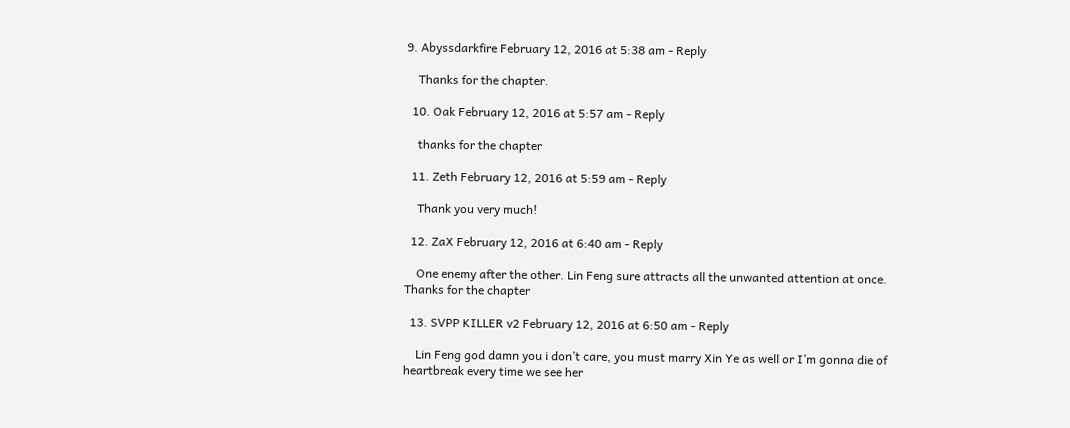9. Abyssdarkfire February 12, 2016 at 5:38 am - Reply

    Thanks for the chapter.

  10. Oak February 12, 2016 at 5:57 am - Reply

    thanks for the chapter

  11. Zeth February 12, 2016 at 5:59 am - Reply

    Thank you very much!

  12. ZaX February 12, 2016 at 6:40 am - Reply

    One enemy after the other. Lin Feng sure attracts all the unwanted attention at once. Thanks for the chapter

  13. SVPP KILLER v2 February 12, 2016 at 6:50 am - Reply

    Lin Feng god damn you i don’t care, you must marry Xin Ye as well or I’m gonna die of heartbreak every time we see her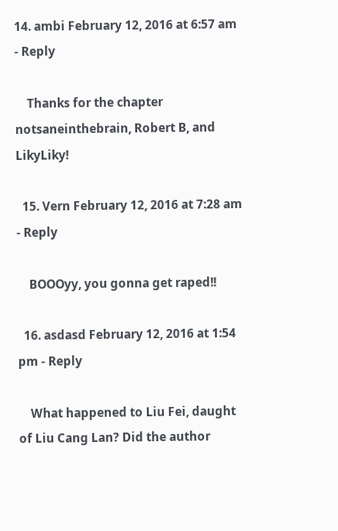14. ambi February 12, 2016 at 6:57 am - Reply

    Thanks for the chapter notsaneinthebrain, Robert B, and LikyLiky!

  15. Vern February 12, 2016 at 7:28 am - Reply

    BOOOyy, you gonna get raped!!

  16. asdasd February 12, 2016 at 1:54 pm - Reply

    What happened to Liu Fei, daught of Liu Cang Lan? Did the author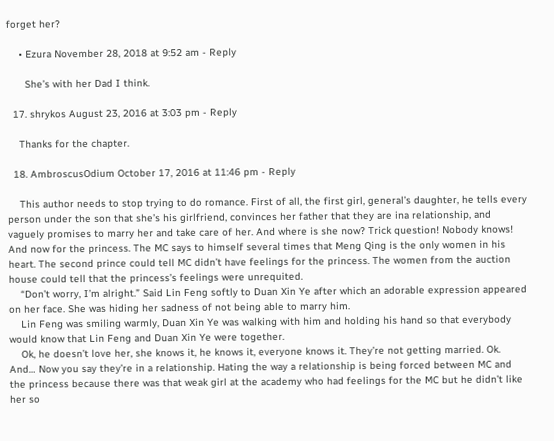forget her?

    • Ezura November 28, 2018 at 9:52 am - Reply

      She’s with her Dad I think.

  17. shrykos August 23, 2016 at 3:03 pm - Reply

    Thanks for the chapter.

  18. AmbroscusOdium October 17, 2016 at 11:46 pm - Reply

    This author needs to stop trying to do romance. First of all, the first girl, general’s daughter, he tells every person under the son that she’s his girlfriend, convinces her father that they are ina relationship, and vaguely promises to marry her and take care of her. And where is she now? Trick question! Nobody knows! And now for the princess. The MC says to himself several times that Meng Qing is the only women in his heart. The second prince could tell MC didn’t have feelings for the princess. The women from the auction house could tell that the princess’s feelings were unrequited.
    “Don’t worry, I’m alright.” Said Lin Feng softly to Duan Xin Ye after which an adorable expression appeared on her face. She was hiding her sadness of not being able to marry him.
    Lin Feng was smiling warmly, Duan Xin Ye was walking with him and holding his hand so that everybody would know that Lin Feng and Duan Xin Ye were together.
    Ok, he doesn’t love her, she knows it, he knows it, everyone knows it. They’re not getting married. Ok. And… Now you say they’re in a relationship. Hating the way a relationship is being forced between MC and the princess because there was that weak girl at the academy who had feelings for the MC but he didn’t like her so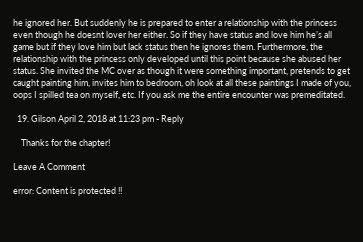he ignored her. But suddenly he is prepared to enter a relationship with the princess even though he doesnt lover her either. So if they have status and love him he’s all game but if they love him but lack status then he ignores them. Furthermore, the relationship with the princess only developed until this point because she abused her status. She invited the MC over as though it were something important, pretends to get caught painting him, invites him to bedroom, oh look at all these paintings I made of you, oops I spilled tea on myself, etc. If you ask me the entire encounter was premeditated.

  19. Gilson April 2, 2018 at 11:23 pm - Reply

    Thanks for the chapter!

Leave A Comment

error: Content is protected !!